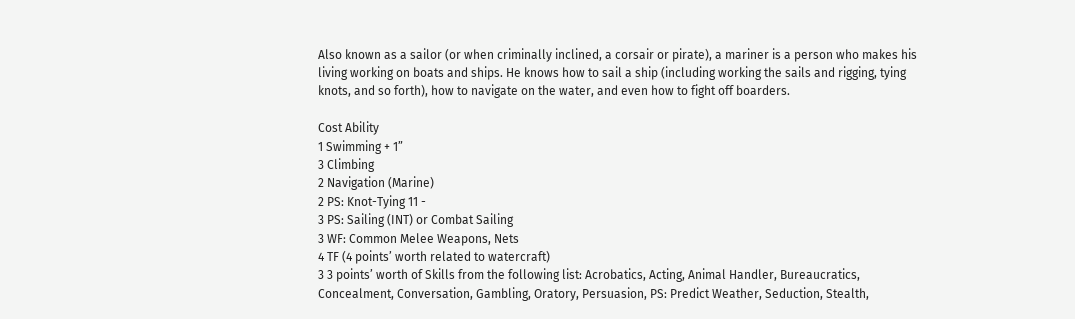Also known as a sailor (or when criminally inclined, a corsair or pirate), a mariner is a person who makes his living working on boats and ships. He knows how to sail a ship (including working the sails and rigging, tying knots, and so forth), how to navigate on the water, and even how to fight off boarders.

Cost Ability
1 Swimming + 1”
3 Climbing
2 Navigation (Marine)
2 PS: Knot-Tying 11 -
3 PS: Sailing (INT) or Combat Sailing
3 WF: Common Melee Weapons, Nets
4 TF (4 points’ worth related to watercraft)
3 3 points’ worth of Skills from the following list: Acrobatics, Acting, Animal Handler, Bureaucratics, Concealment, Conversation, Gambling, Oratory, Persuasion, PS: Predict Weather, Seduction, Stealth,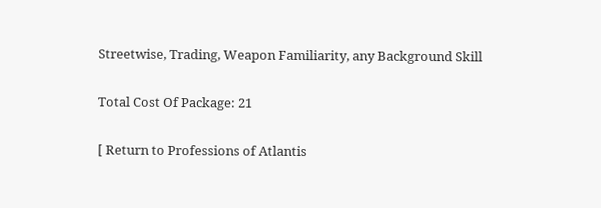Streetwise, Trading, Weapon Familiarity, any Background Skill

Total Cost Of Package: 21

[ Return to Professions of Atlantis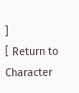]
[ Return to Character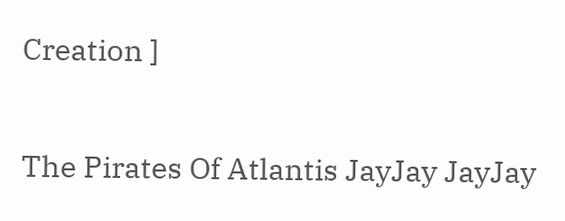Creation ]


The Pirates Of Atlantis JayJay JayJay